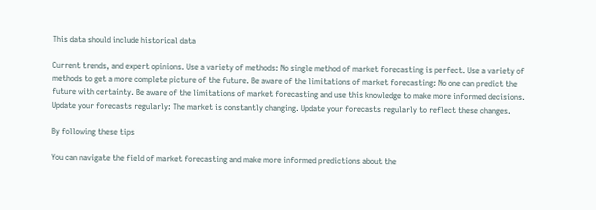This data should include historical data

Current trends, and expert opinions. Use a variety of methods: No single method of market forecasting is perfect. Use a variety of methods to get a more complete picture of the future. Be aware of the limitations of market forecasting: No one can predict the future with certainty. Be aware of the limitations of market forecasting and use this knowledge to make more informed decisions. Update your forecasts regularly: The market is constantly changing. Update your forecasts regularly to reflect these changes.

By following these tips

You can navigate the field of market forecasting and make more informed predictions about the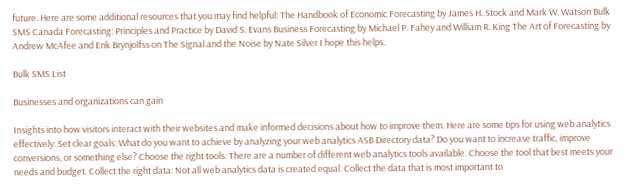future. Here are some additional resources that you may find helpful: The Handbook of Economic Forecasting by James H. Stock and Mark W. Watson Bulk SMS Canada Forecasting: Principles and Practice by David S. Evans Business Forecasting by Michael P. Fahey and William R. King The Art of Forecasting by Andrew McAfee and Erik Brynjolfss on The Signal and the Noise by Nate Silver I hope this helps.

Bulk SMS List

Businesses and organizations can gain

Insights into how visitors interact with their websites and make informed decisions about how to improve them. Here are some tips for using web analytics effectively: Set clear goals: What do you want to achieve by analyzing your web analytics ASB Directory data? Do you want to increase traffic, improve conversions, or something else? Choose the right tools: There are a number of different web analytics tools available. Choose the tool that best meets your needs and budget. Collect the right data: Not all web analytics data is created equal. Collect the data that is most important to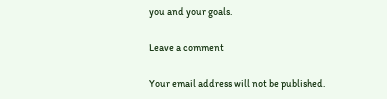you and your goals.

Leave a comment

Your email address will not be published.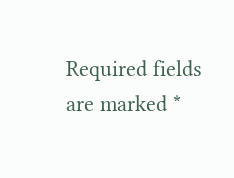Required fields are marked *